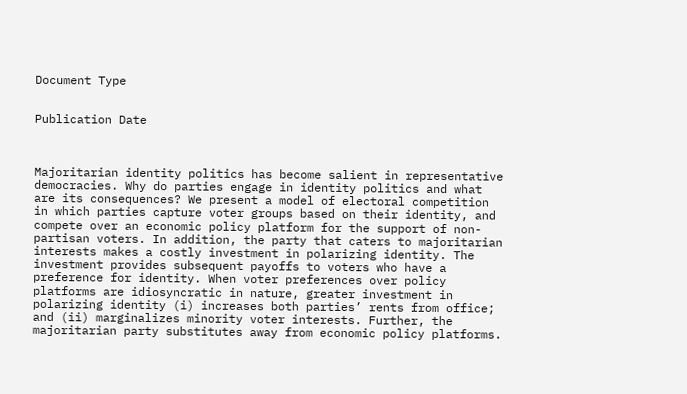Document Type


Publication Date



Majoritarian identity politics has become salient in representative democracies. Why do parties engage in identity politics and what are its consequences? We present a model of electoral competition in which parties capture voter groups based on their identity, and compete over an economic policy platform for the support of non-partisan voters. In addition, the party that caters to majoritarian interests makes a costly investment in polarizing identity. The investment provides subsequent payoffs to voters who have a preference for identity. When voter preferences over policy platforms are idiosyncratic in nature, greater investment in polarizing identity (i) increases both parties’ rents from office; and (ii) marginalizes minority voter interests. Further, the majoritarian party substitutes away from economic policy platforms.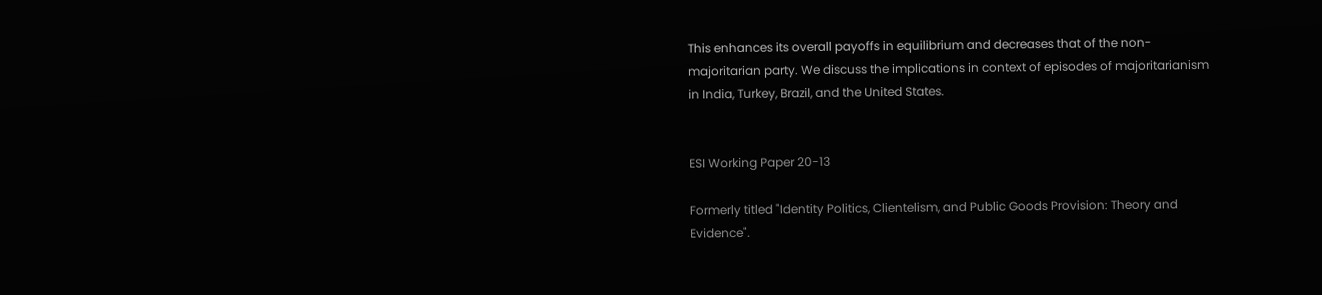This enhances its overall payoffs in equilibrium and decreases that of the non-majoritarian party. We discuss the implications in context of episodes of majoritarianism in India, Turkey, Brazil, and the United States.


ESI Working Paper 20-13

Formerly titled "Identity Politics, Clientelism, and Public Goods Provision: Theory and Evidence".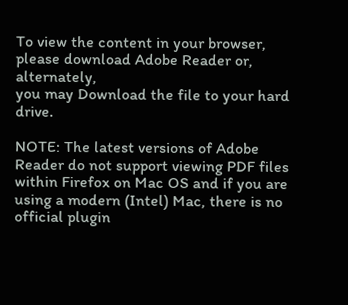To view the content in your browser, please download Adobe Reader or, alternately,
you may Download the file to your hard drive.

NOTE: The latest versions of Adobe Reader do not support viewing PDF files within Firefox on Mac OS and if you are using a modern (Intel) Mac, there is no official plugin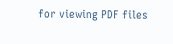for viewing PDF files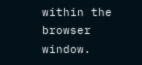within the browser window.